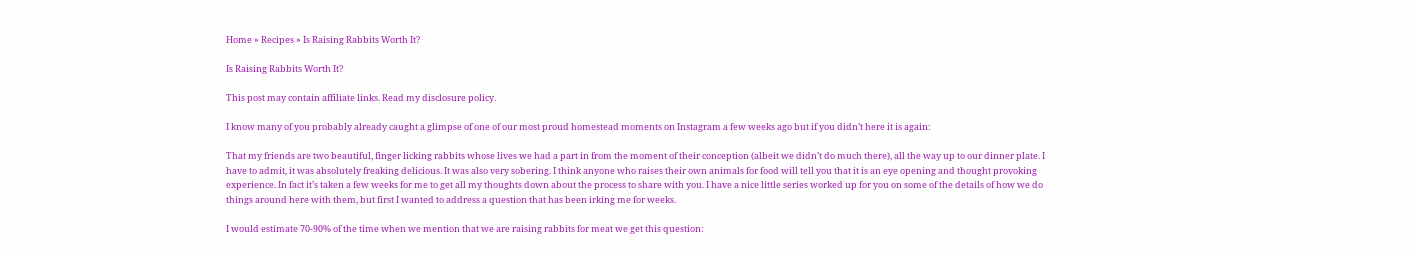Home » Recipes » Is Raising Rabbits Worth It?

Is Raising Rabbits Worth It?

This post may contain affiliate links. Read my disclosure policy.

I know many of you probably already caught a glimpse of one of our most proud homestead moments on Instagram a few weeks ago but if you didn’t here it is again:

That my friends are two beautiful, finger licking rabbits whose lives we had a part in from the moment of their conception (albeit we didn’t do much there), all the way up to our dinner plate. I have to admit, it was absolutely freaking delicious. It was also very sobering. I think anyone who raises their own animals for food will tell you that it is an eye opening and thought provoking experience. In fact it’s taken a few weeks for me to get all my thoughts down about the process to share with you. I have a nice little series worked up for you on some of the details of how we do things around here with them, but first I wanted to address a question that has been irking me for weeks.

I would estimate 70-90% of the time when we mention that we are raising rabbits for meat we get this question: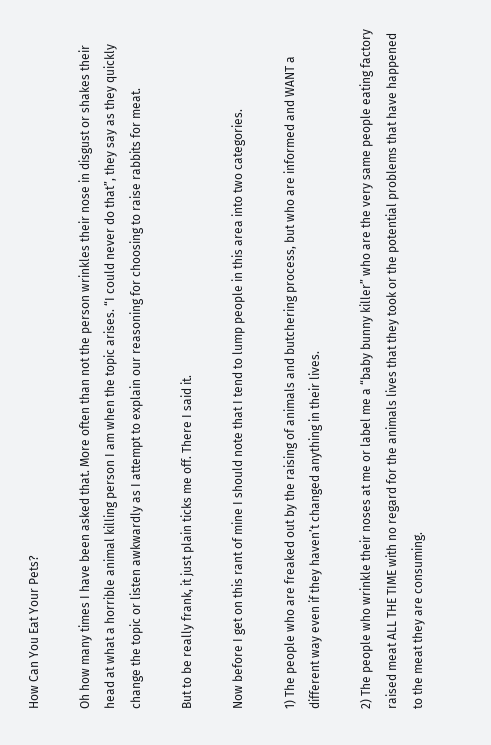How Can You Eat Your Pets?

Oh how many times I have been asked that. More often than not the person wrinkles their nose in disgust or shakes their head at what a horrible animal killing person I am when the topic arises. “I could never do that”, they say as they quickly change the topic or listen awkwardly as I attempt to explain our reasoning for choosing to raise rabbits for meat.

But to be really frank, it just plain ticks me off. There I said it.

Now before I get on this rant of mine I should note that I tend to lump people in this area into two categories.

1) The people who are freaked out by the raising of animals and butchering process, but who are informed and WANT a different way even if they haven’t changed anything in their lives.

2) The people who wrinkle their noses at me or label me a “baby bunny killer” who are the very same people eating factory raised meat ALL THE TIME with no regard for the animals lives that they took or the potential problems that have happened to the meat they are consuming.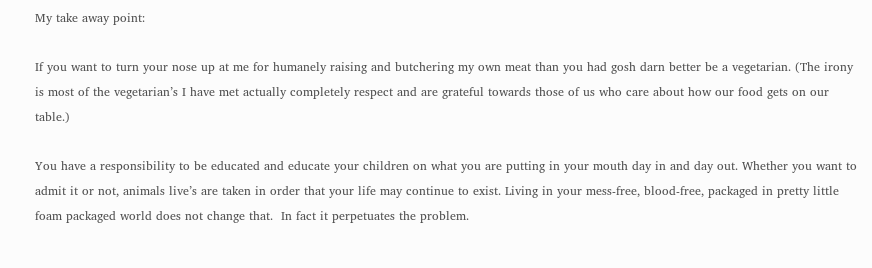My take away point:

If you want to turn your nose up at me for humanely raising and butchering my own meat than you had gosh darn better be a vegetarian. (The irony is most of the vegetarian’s I have met actually completely respect and are grateful towards those of us who care about how our food gets on our table.)

You have a responsibility to be educated and educate your children on what you are putting in your mouth day in and day out. Whether you want to admit it or not, animals live’s are taken in order that your life may continue to exist. Living in your mess-free, blood-free, packaged in pretty little foam packaged world does not change that.  In fact it perpetuates the problem.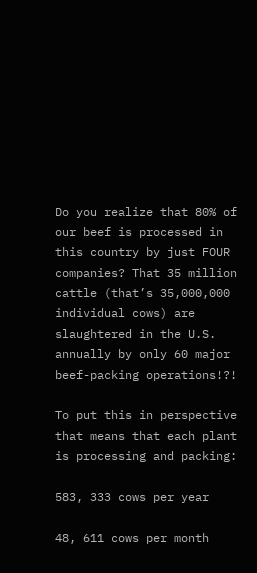Do you realize that 80% of our beef is processed in this country by just FOUR companies? That 35 million cattle (that’s 35,000,000 individual cows) are slaughtered in the U.S. annually by only 60 major beef-packing operations!?!

To put this in perspective that means that each plant is processing and packing:

583, 333 cows per year

48, 611 cows per month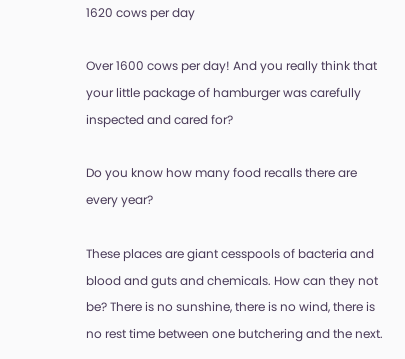1620 cows per day

Over 1600 cows per day! And you really think that your little package of hamburger was carefully inspected and cared for?

Do you know how many food recalls there are every year?

These places are giant cesspools of bacteria and blood and guts and chemicals. How can they not be? There is no sunshine, there is no wind, there is no rest time between one butchering and the next.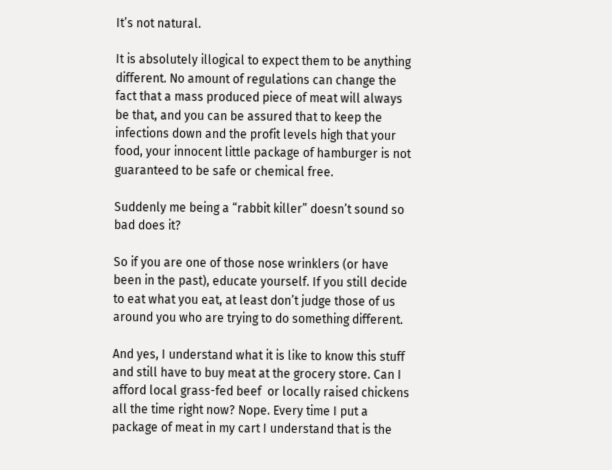It’s not natural.

It is absolutely illogical to expect them to be anything different. No amount of regulations can change the fact that a mass produced piece of meat will always be that, and you can be assured that to keep the infections down and the profit levels high that your food, your innocent little package of hamburger is not guaranteed to be safe or chemical free.

Suddenly me being a “rabbit killer” doesn’t sound so bad does it?

So if you are one of those nose wrinklers (or have been in the past), educate yourself. If you still decide to eat what you eat, at least don’t judge those of us around you who are trying to do something different.

And yes, I understand what it is like to know this stuff and still have to buy meat at the grocery store. Can I afford local grass-fed beef  or locally raised chickens all the time right now? Nope. Every time I put a package of meat in my cart I understand that is the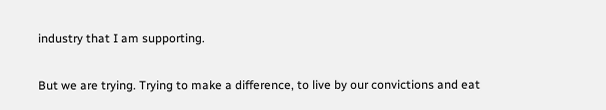industry that I am supporting.

But we are trying. Trying to make a difference, to live by our convictions and eat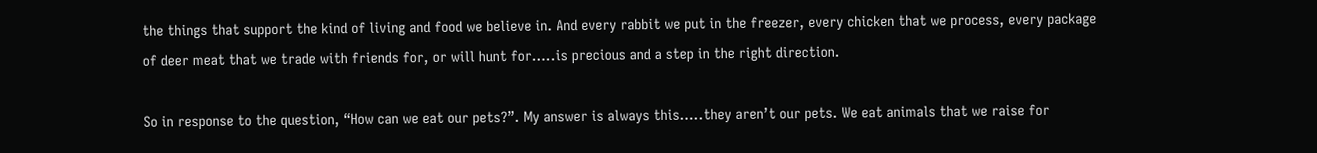the things that support the kind of living and food we believe in. And every rabbit we put in the freezer, every chicken that we process, every package of deer meat that we trade with friends for, or will hunt for…..is precious and a step in the right direction.

So in response to the question, “How can we eat our pets?”. My answer is always this…..they aren’t our pets. We eat animals that we raise for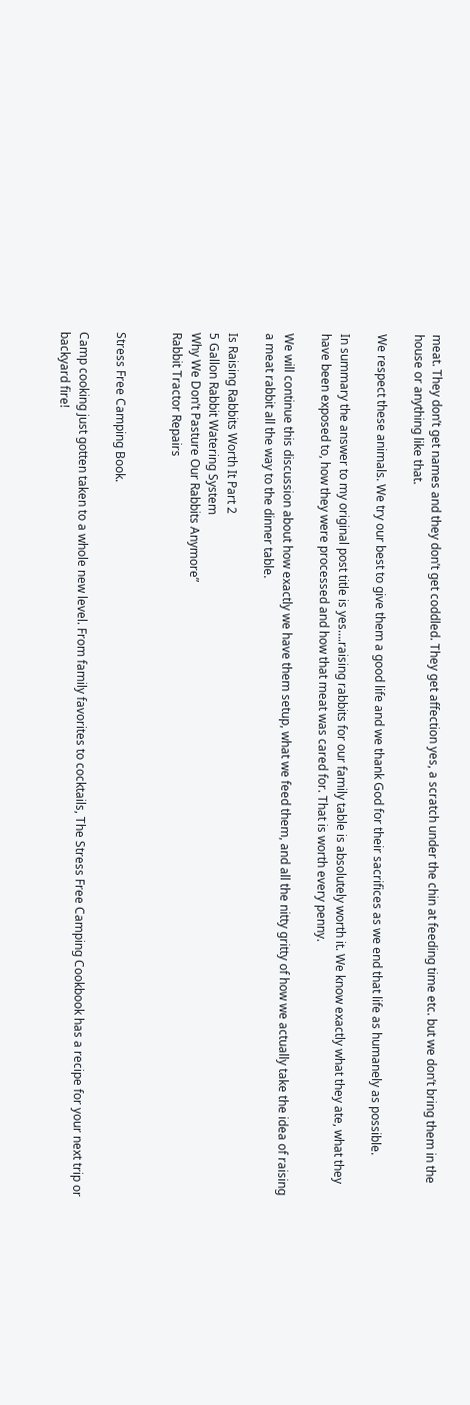meat. They don’t get names and they don’t get coddled. They get affection yes, a scratch under the chin at feeding time etc. but we don’t bring them in the house or anything like that.

We respect these animals. We try our best to give them a good life and we thank God for their sacrifices as we end that life as humanely as possible.

In summary the answer to my original post title is yes….raising rabbits for our family table is absolutely worth it. We know exactly what they ate, what they have been exposed to, how they were processed and how that meat was cared for. That is worth every penny.

We will continue this discussion about how exactly we have them setup, what we feed them, and all the nitty gritty of how we actually take the idea of raising a meat rabbit all the way to the dinner table.

Is Raising Rabbits Worth It Part 2
5 Gallon Rabbit Watering System
Why We Don’t Pasture Our Rabbits Anymore”
Rabbit Tractor Repairs


Stress Free Camping Book.

Camp cooking just gotten taken to a whole new level. From family favorites to cocktails, The Stress Free Camping Cookbook has a recipe for your next trip or backyard fire!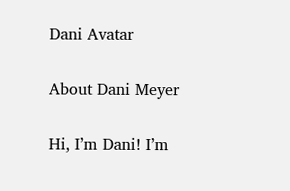Dani Avatar

About Dani Meyer

Hi, I’m Dani! I’m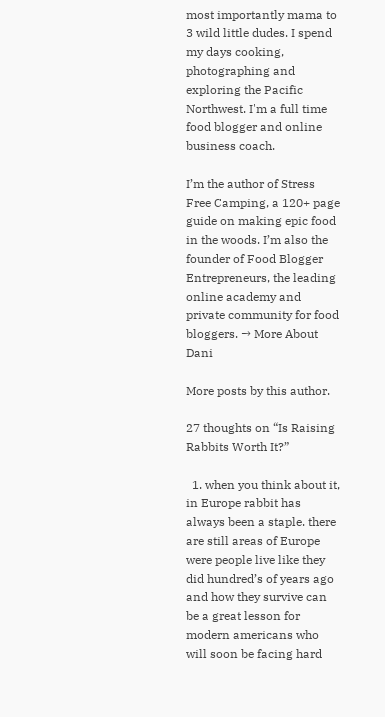most importantly mama to 3 wild little dudes. I spend my days cooking, photographing and exploring the Pacific Northwest. I'm a full time food blogger and online business coach.

I’m the author of Stress Free Camping, a 120+ page guide on making epic food in the woods. I’m also the founder of Food Blogger Entrepreneurs, the leading online academy and private community for food bloggers. → More About Dani

More posts by this author.

27 thoughts on “Is Raising Rabbits Worth It?”

  1. when you think about it, in Europe rabbit has always been a staple. there are still areas of Europe were people live like they did hundred’s of years ago and how they survive can be a great lesson for modern americans who will soon be facing hard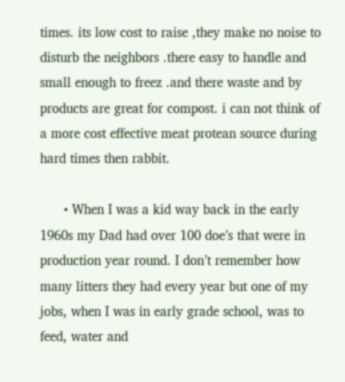times. its low cost to raise ,they make no noise to disturb the neighbors .there easy to handle and small enough to freez .and there waste and by products are great for compost. i can not think of a more cost effective meat protean source during hard times then rabbit.

      • When I was a kid way back in the early 1960s my Dad had over 100 doe’s that were in production year round. I don’t remember how many litters they had every year but one of my jobs, when I was in early grade school, was to feed, water and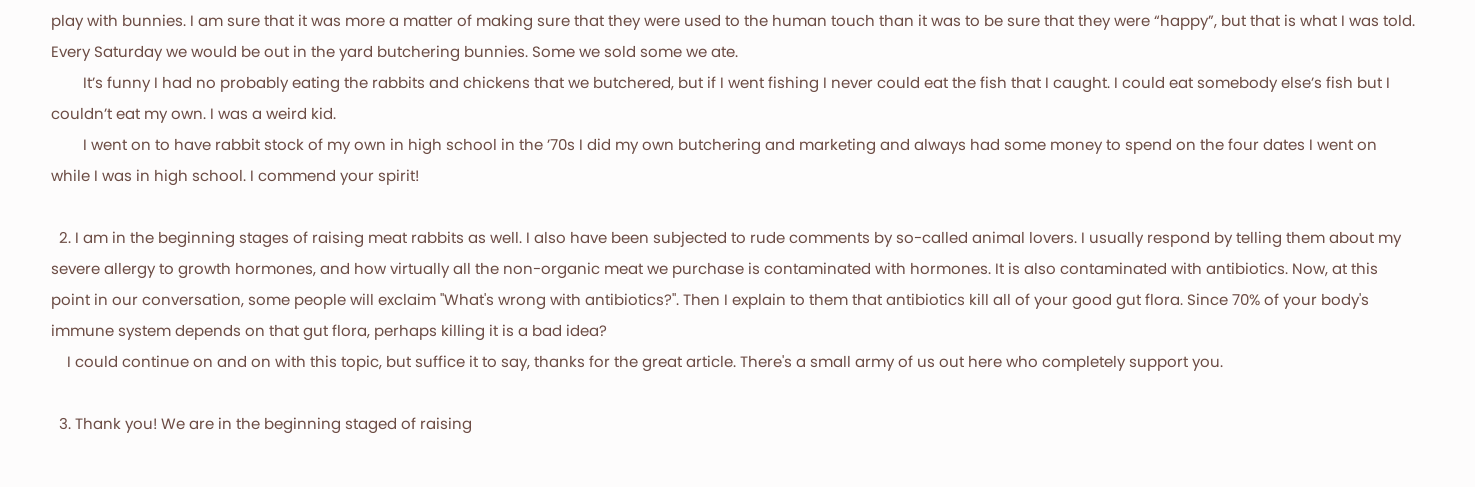play with bunnies. I am sure that it was more a matter of making sure that they were used to the human touch than it was to be sure that they were “happy”, but that is what I was told. Every Saturday we would be out in the yard butchering bunnies. Some we sold some we ate.
        It’s funny I had no probably eating the rabbits and chickens that we butchered, but if I went fishing I never could eat the fish that I caught. I could eat somebody else’s fish but I couldn’t eat my own. I was a weird kid.
        I went on to have rabbit stock of my own in high school in the ’70s I did my own butchering and marketing and always had some money to spend on the four dates I went on while I was in high school. I commend your spirit!

  2. I am in the beginning stages of raising meat rabbits as well. I also have been subjected to rude comments by so-called animal lovers. I usually respond by telling them about my severe allergy to growth hormones, and how virtually all the non-organic meat we purchase is contaminated with hormones. It is also contaminated with antibiotics. Now, at this point in our conversation, some people will exclaim "What's wrong with antibiotics?". Then I explain to them that antibiotics kill all of your good gut flora. Since 70% of your body's immune system depends on that gut flora, perhaps killing it is a bad idea?
    I could continue on and on with this topic, but suffice it to say, thanks for the great article. There's a small army of us out here who completely support you.

  3. Thank you! We are in the beginning staged of raising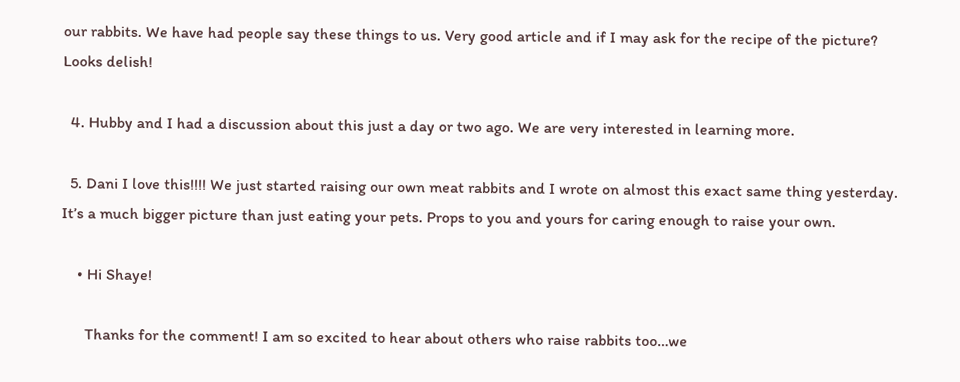our rabbits. We have had people say these things to us. Very good article and if I may ask for the recipe of the picture? Looks delish!

  4. Hubby and I had a discussion about this just a day or two ago. We are very interested in learning more.

  5. Dani I love this!!!! We just started raising our own meat rabbits and I wrote on almost this exact same thing yesterday. It’s a much bigger picture than just eating your pets. Props to you and yours for caring enough to raise your own.

    • Hi Shaye!

      Thanks for the comment! I am so excited to hear about others who raise rabbits too…we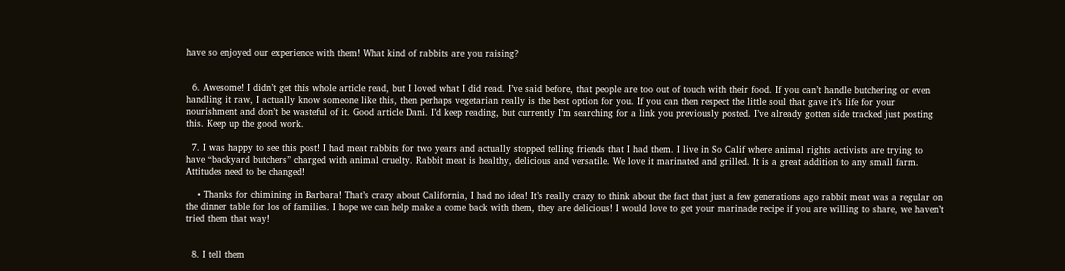have so enjoyed our experience with them! What kind of rabbits are you raising?


  6. Awesome! I didn’t get this whole article read, but I loved what I did read. I’ve said before, that people are too out of touch with their food. If you can’t handle butchering or even handling it raw, I actually know someone like this, then perhaps vegetarian really is the best option for you. If you can then respect the little soul that gave it’s life for your nourishment and don’t be wasteful of it. Good article Dani. I’d keep reading, but currently I’m searching for a link you previously posted. I’ve already gotten side tracked just posting this. Keep up the good work.

  7. I was happy to see this post! I had meat rabbits for two years and actually stopped telling friends that I had them. I live in So Calif where animal rights activists are trying to have “backyard butchers” charged with animal cruelty. Rabbit meat is healthy, delicious and versatile. We love it marinated and grilled. It is a great addition to any small farm. Attitudes need to be changed!

    • Thanks for chimining in Barbara! That’s crazy about California, I had no idea! It’s really crazy to think about the fact that just a few generations ago rabbit meat was a regular on the dinner table for los of families. I hope we can help make a come back with them, they are delicious! I would love to get your marinade recipe if you are willing to share, we haven’t tried them that way!


  8. I tell them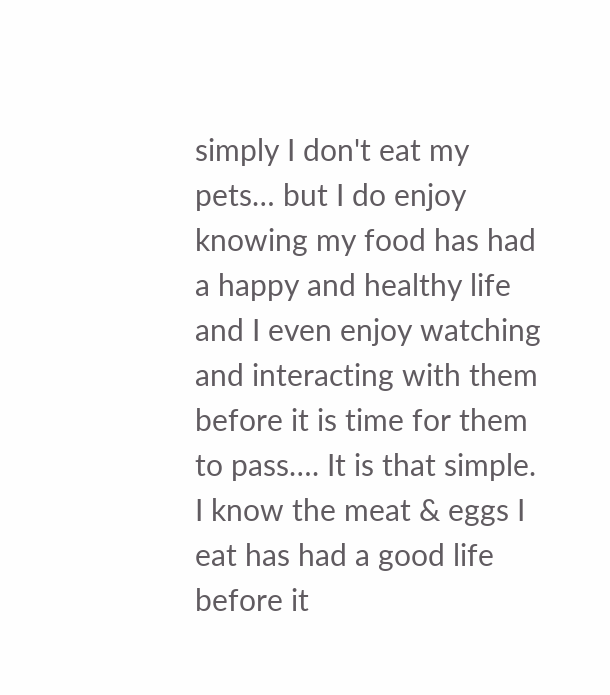simply I don't eat my pets… but I do enjoy knowing my food has had a happy and healthy life and I even enjoy watching and interacting with them before it is time for them to pass…. It is that simple. I know the meat & eggs I eat has had a good life before it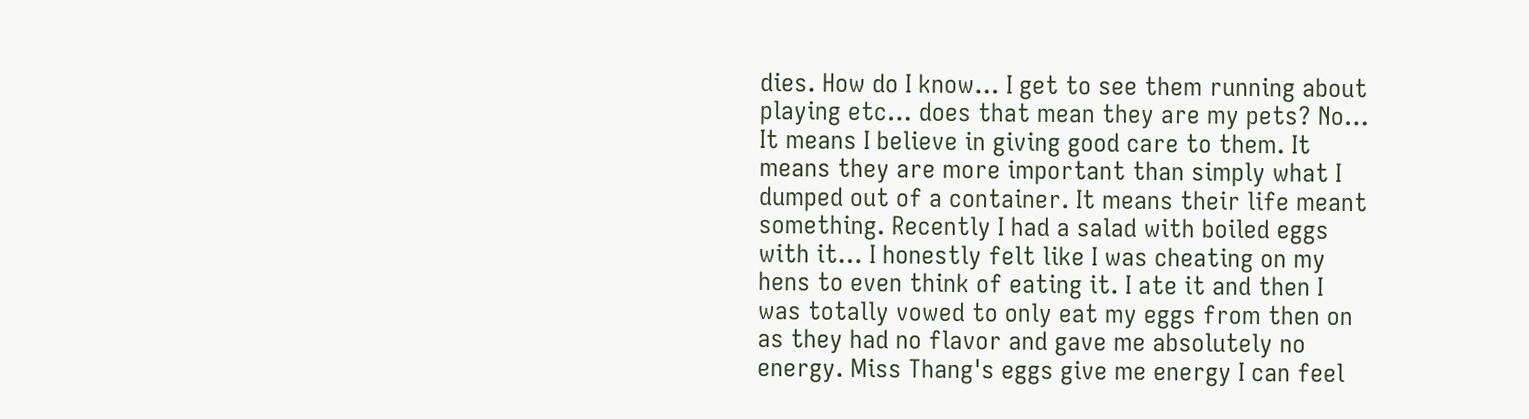dies. How do I know… I get to see them running about playing etc… does that mean they are my pets? No… It means I believe in giving good care to them. It means they are more important than simply what I dumped out of a container. It means their life meant something. Recently I had a salad with boiled eggs with it… I honestly felt like I was cheating on my hens to even think of eating it. I ate it and then I was totally vowed to only eat my eggs from then on as they had no flavor and gave me absolutely no energy. Miss Thang's eggs give me energy I can feel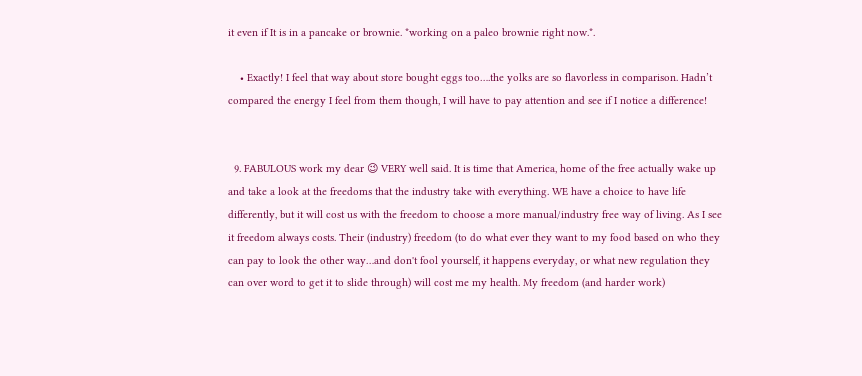it even if It is in a pancake or brownie. *working on a paleo brownie right now.*.

    • Exactly! I feel that way about store bought eggs too….the yolks are so flavorless in comparison. Hadn’t compared the energy I feel from them though, I will have to pay attention and see if I notice a difference!


  9. FABULOUS work my dear 😉 VERY well said. It is time that America, home of the free actually wake up and take a look at the freedoms that the industry take with everything. WE have a choice to have life differently, but it will cost us with the freedom to choose a more manual/industry free way of living. As I see it freedom always costs. Their (industry) freedom (to do what ever they want to my food based on who they can pay to look the other way…and don't fool yourself, it happens everyday, or what new regulation they can over word to get it to slide through) will cost me my health. My freedom (and harder work)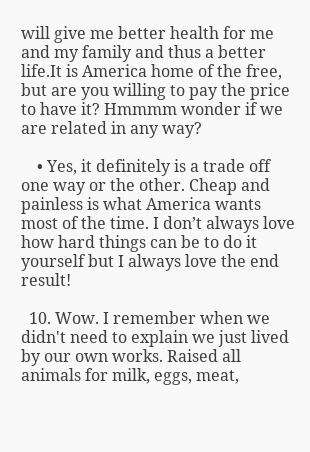will give me better health for me and my family and thus a better life.It is America home of the free, but are you willing to pay the price to have it? Hmmmm wonder if we are related in any way?

    • Yes, it definitely is a trade off one way or the other. Cheap and painless is what America wants most of the time. I don’t always love how hard things can be to do it yourself but I always love the end result!

  10. Wow. I remember when we didn't need to explain we just lived by our own works. Raised all animals for milk, eggs, meat,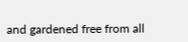and gardened free from all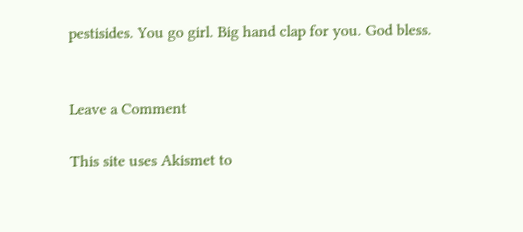pestisides. You go girl. Big hand clap for you. God bless.


Leave a Comment

This site uses Akismet to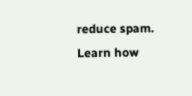reduce spam. Learn how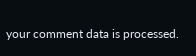your comment data is processed.